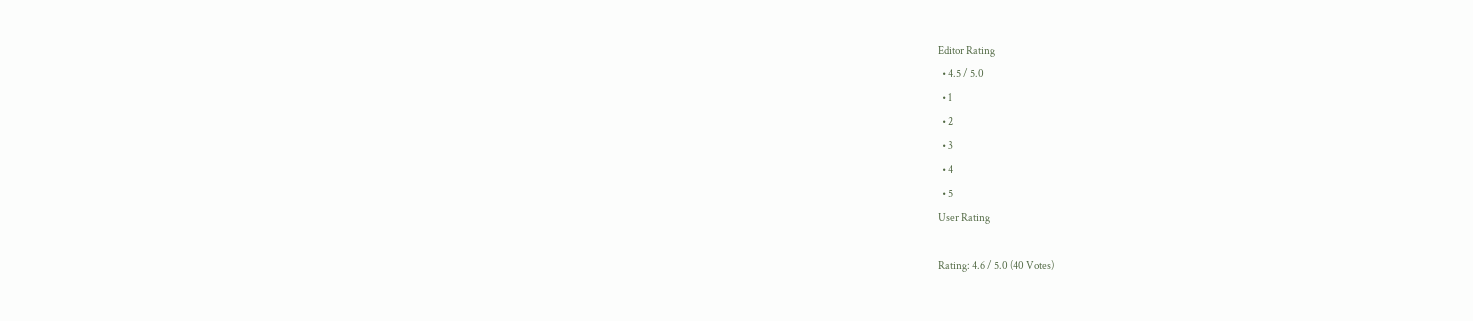Editor Rating
  • 4.5 / 5.0
  • 1
  • 2
  • 3
  • 4
  • 5
User Rating

Rating: 4.6 / 5.0 (40 Votes)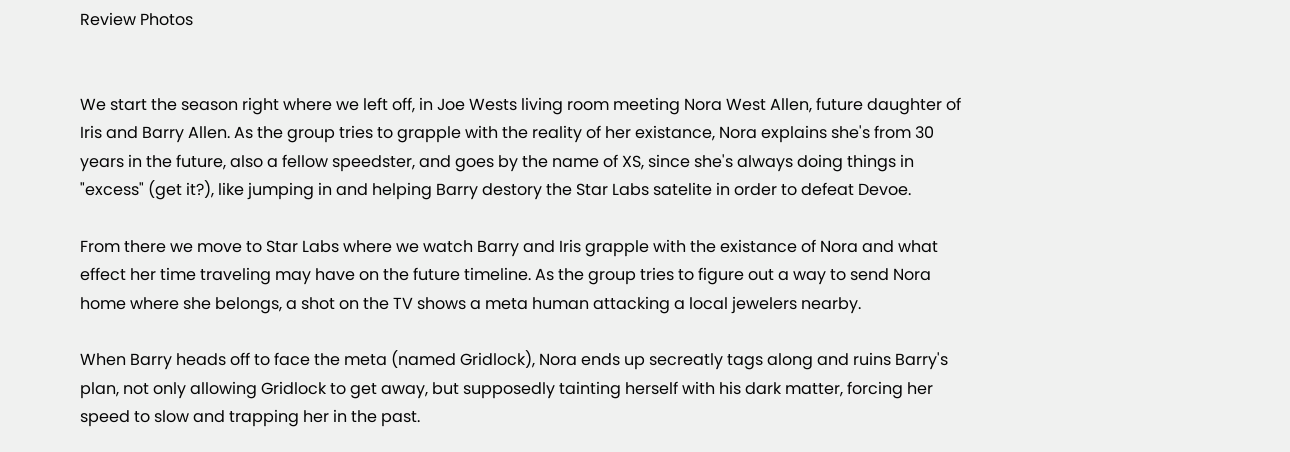Review Photos


We start the season right where we left off, in Joe Wests living room meeting Nora West Allen, future daughter of Iris and Barry Allen. As the group tries to grapple with the reality of her existance, Nora explains she's from 30 years in the future, also a fellow speedster, and goes by the name of XS, since she's always doing things in "excess" (get it?), like jumping in and helping Barry destory the Star Labs satelite in order to defeat Devoe.

From there we move to Star Labs where we watch Barry and Iris grapple with the existance of Nora and what effect her time traveling may have on the future timeline. As the group tries to figure out a way to send Nora home where she belongs, a shot on the TV shows a meta human attacking a local jewelers nearby.

When Barry heads off to face the meta (named Gridlock), Nora ends up secreatly tags along and ruins Barry's plan, not only allowing Gridlock to get away, but supposedly tainting herself with his dark matter, forcing her speed to slow and trapping her in the past.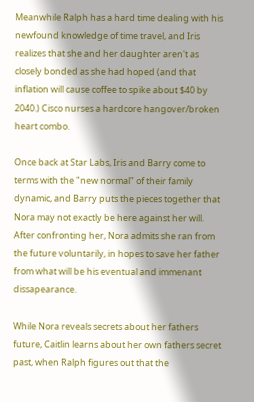Meanwhile Ralph has a hard time dealing with his newfound knowledge of time travel, and Iris realizes that she and her daughter aren't as closely bonded as she had hoped (and that inflation will cause coffee to spike about $40 by 2040.) Cisco nurses a hardcore hangover/broken heart combo.

Once back at Star Labs, Iris and Barry come to terms with the "new normal" of their family dynamic, and Barry puts the pieces together that Nora may not exactly be here against her will. After confronting her, Nora admits she ran from the future voluntarily, in hopes to save her father from what will be his eventual and immenant dissapearance.

While Nora reveals secrets about her fathers future, Caitlin learns about her own fathers secret past, when Ralph figures out that the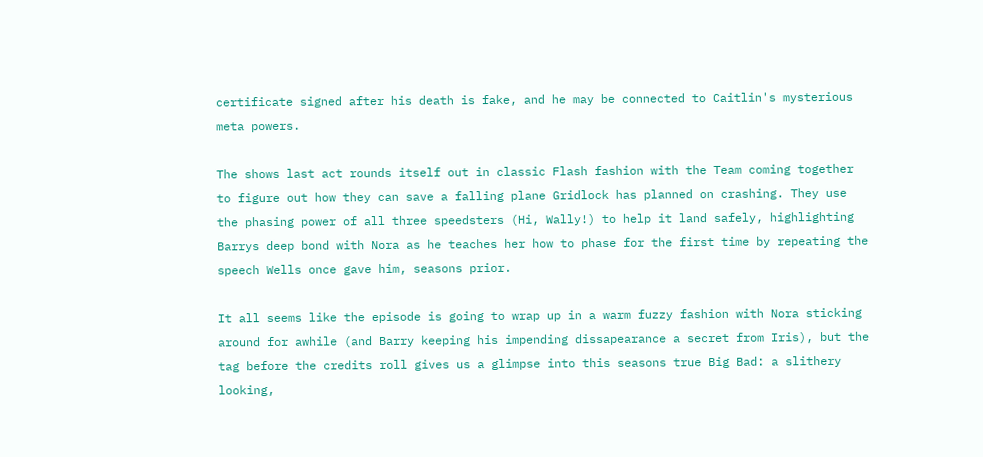certificate signed after his death is fake, and he may be connected to Caitlin's mysterious meta powers.

The shows last act rounds itself out in classic Flash fashion with the Team coming together to figure out how they can save a falling plane Gridlock has planned on crashing. They use the phasing power of all three speedsters (Hi, Wally!) to help it land safely, highlighting Barrys deep bond with Nora as he teaches her how to phase for the first time by repeating the speech Wells once gave him, seasons prior.

It all seems like the episode is going to wrap up in a warm fuzzy fashion with Nora sticking around for awhile (and Barry keeping his impending dissapearance a secret from Iris), but the tag before the credits roll gives us a glimpse into this seasons true Big Bad: a slithery looking,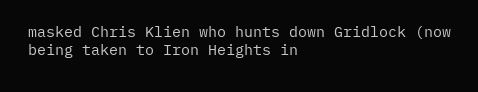masked Chris Klien who hunts down Gridlock (now being taken to Iron Heights in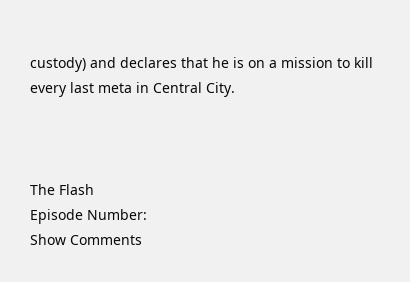custody) and declares that he is on a mission to kill every last meta in Central City.



The Flash
Episode Number:
Show Comments